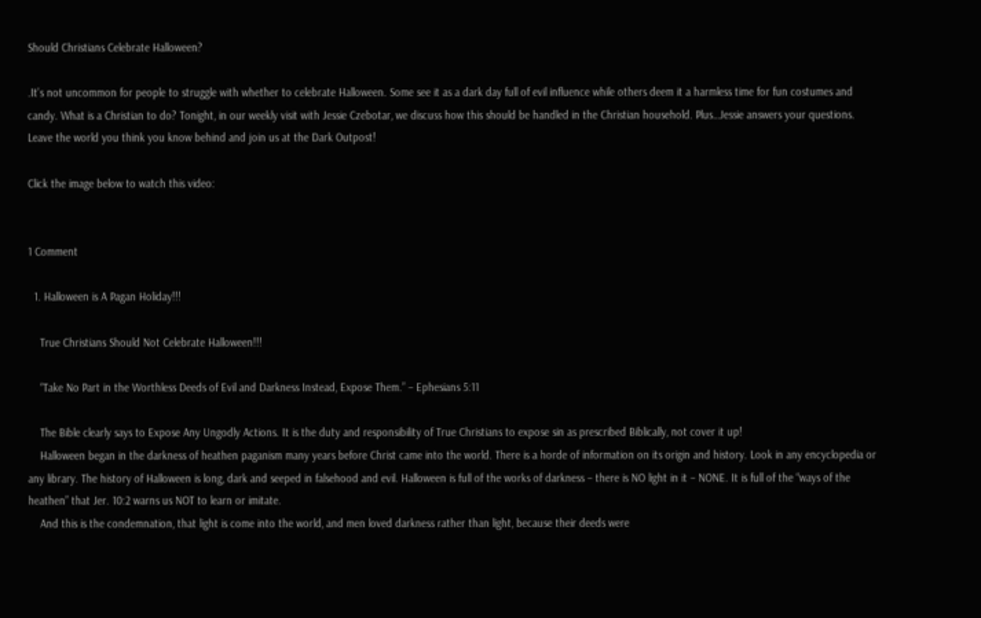Should Christians Celebrate Halloween?

.It’s not uncommon for people to struggle with whether to celebrate Halloween. Some see it as a dark day full of evil influence while others deem it a harmless time for fun costumes and candy. What is a Christian to do? Tonight, in our weekly visit with Jessie Czebotar, we discuss how this should be handled in the Christian household. Plus…Jessie answers your questions. Leave the world you think you know behind and join us at the Dark Outpost!

Click the image below to watch this video:


1 Comment

  1. Halloween is A Pagan Holiday!!!

    True Christians Should Not Celebrate Halloween!!!

    “Take No Part in the Worthless Deeds of Evil and Darkness Instead, Expose Them.” – Ephesians 5:11

    The Bible clearly says to Expose Any Ungodly Actions. It is the duty and responsibility of True Christians to expose sin as prescribed Biblically, not cover it up!
    Halloween began in the darkness of heathen paganism many years before Christ came into the world. There is a horde of information on its origin and history. Look in any encyclopedia or any library. The history of Halloween is long, dark and seeped in falsehood and evil. Halloween is full of the works of darkness – there is NO light in it – NONE. It is full of the “ways of the heathen” that Jer. 10:2 warns us NOT to learn or imitate.
    And this is the condemnation, that light is come into the world, and men loved darkness rather than light, because their deeds were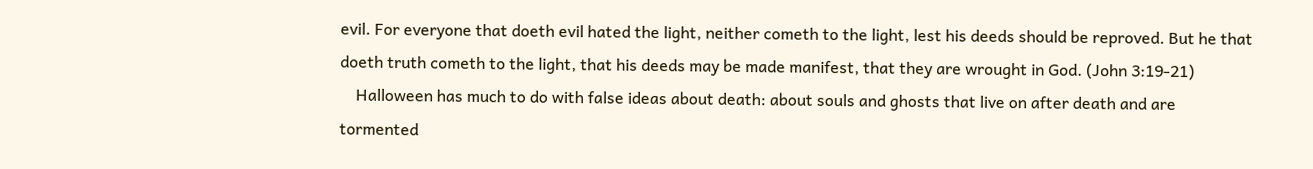evil. For everyone that doeth evil hated the light, neither cometh to the light, lest his deeds should be reproved. But he that doeth truth cometh to the light, that his deeds may be made manifest, that they are wrought in God. (John 3:19-21)
    Halloween has much to do with false ideas about death: about souls and ghosts that live on after death and are tormented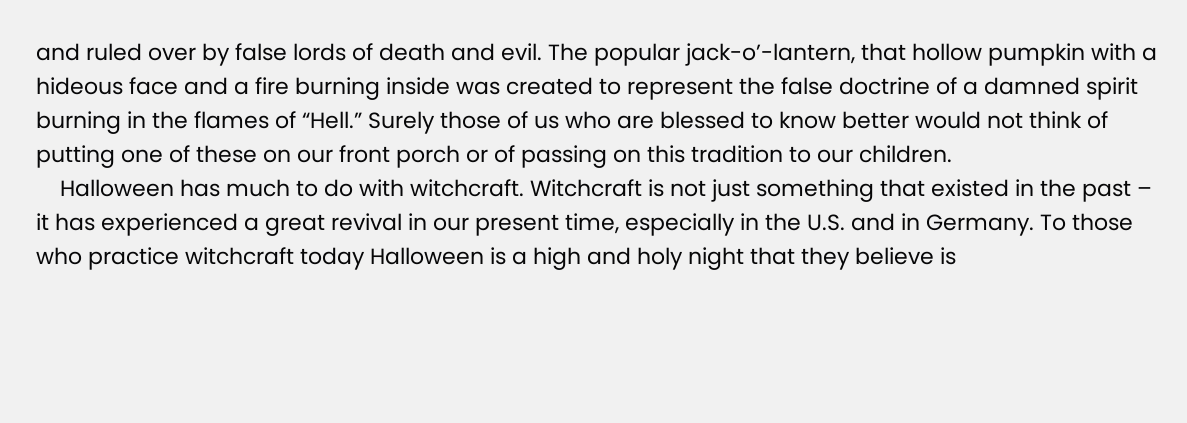and ruled over by false lords of death and evil. The popular jack-o’-lantern, that hollow pumpkin with a hideous face and a fire burning inside was created to represent the false doctrine of a damned spirit burning in the flames of “Hell.” Surely those of us who are blessed to know better would not think of putting one of these on our front porch or of passing on this tradition to our children.
    Halloween has much to do with witchcraft. Witchcraft is not just something that existed in the past – it has experienced a great revival in our present time, especially in the U.S. and in Germany. To those who practice witchcraft today Halloween is a high and holy night that they believe is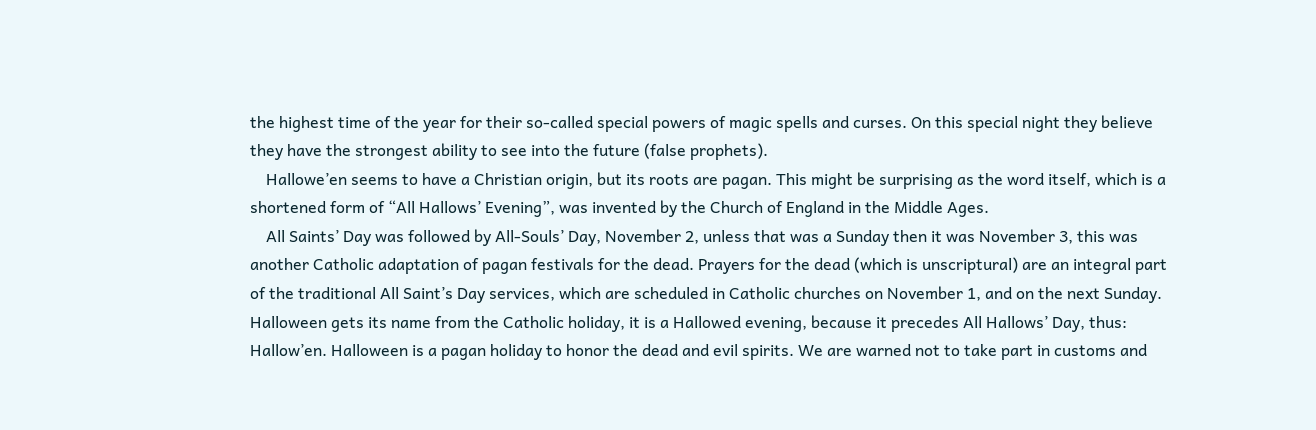the highest time of the year for their so-called special powers of magic spells and curses. On this special night they believe they have the strongest ability to see into the future (false prophets).
    Hallowe’en seems to have a Christian origin, but its roots are pagan. This might be surprising as the word itself, which is a shortened form of “All Hallows’ Evening”, was invented by the Church of England in the Middle Ages.
    All Saints’ Day was followed by All-Souls’ Day, November 2, unless that was a Sunday then it was November 3, this was another Catholic adaptation of pagan festivals for the dead. Prayers for the dead (which is unscriptural) are an integral part of the traditional All Saint’s Day services, which are scheduled in Catholic churches on November 1, and on the next Sunday. Halloween gets its name from the Catholic holiday, it is a Hallowed evening, because it precedes All Hallows’ Day, thus: Hallow’en. Halloween is a pagan holiday to honor the dead and evil spirits. We are warned not to take part in customs and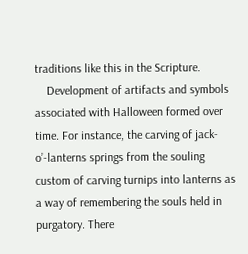traditions like this in the Scripture.
    Development of artifacts and symbols associated with Halloween formed over time. For instance, the carving of jack-o’-lanterns springs from the souling custom of carving turnips into lanterns as a way of remembering the souls held in purgatory. There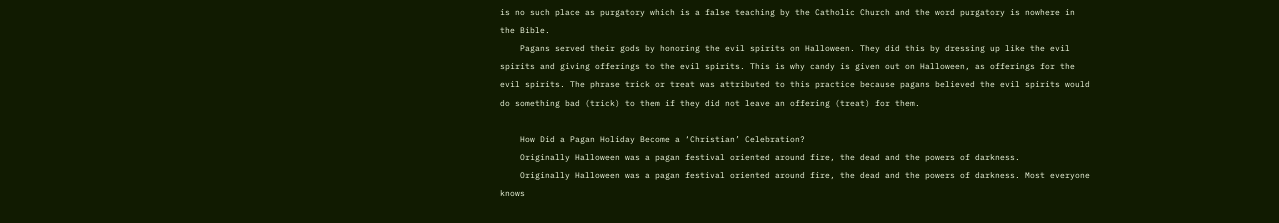is no such place as purgatory which is a false teaching by the Catholic Church and the word purgatory is nowhere in the Bible.
    Pagans served their gods by honoring the evil spirits on Halloween. They did this by dressing up like the evil spirits and giving offerings to the evil spirits. This is why candy is given out on Halloween, as offerings for the evil spirits. The phrase trick or treat was attributed to this practice because pagans believed the evil spirits would do something bad (trick) to them if they did not leave an offering (treat) for them.

    How Did a Pagan Holiday Become a ‘Christian’ Celebration?
    Originally Halloween was a pagan festival oriented around fire, the dead and the powers of darkness.
    Originally Halloween was a pagan festival oriented around fire, the dead and the powers of darkness. Most everyone knows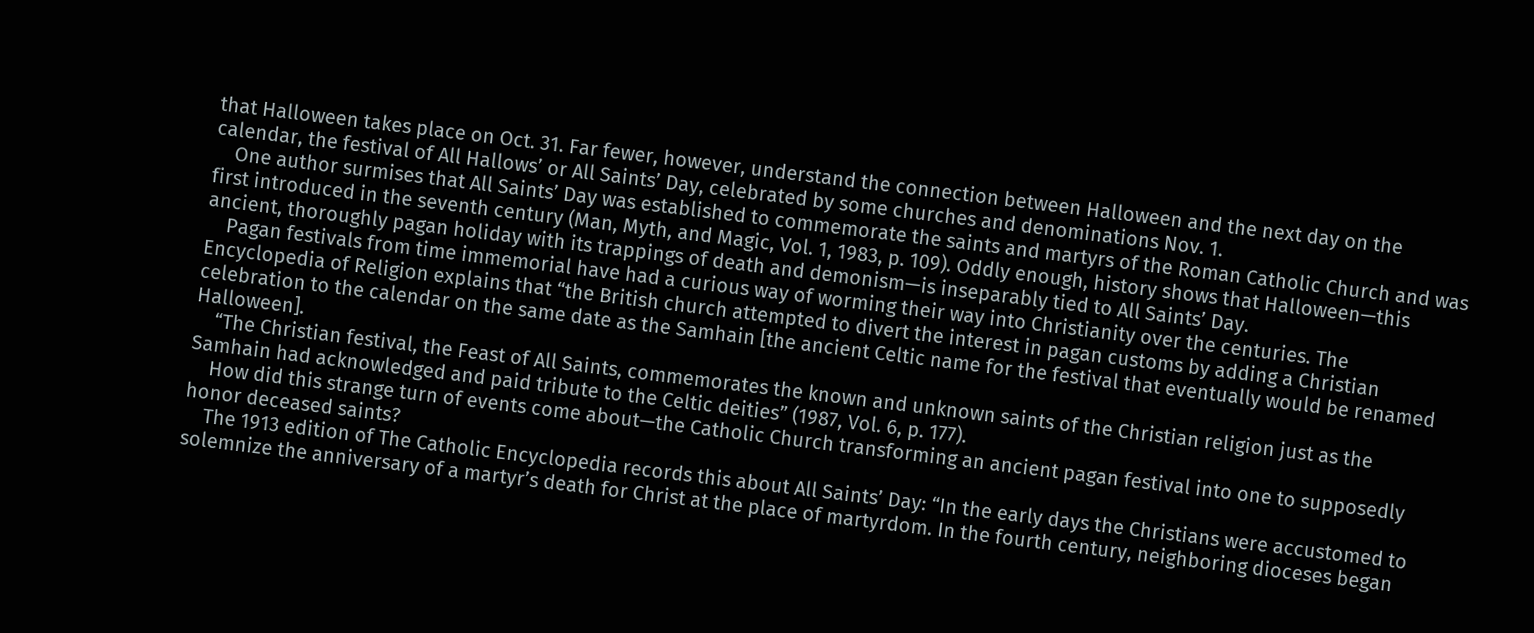that Halloween takes place on Oct. 31. Far fewer, however, understand the connection between Halloween and the next day on the calendar, the festival of All Hallows’ or All Saints’ Day, celebrated by some churches and denominations Nov. 1.
    One author surmises that All Saints’ Day was established to commemorate the saints and martyrs of the Roman Catholic Church and was first introduced in the seventh century (Man, Myth, and Magic, Vol. 1, 1983, p. 109). Oddly enough, history shows that Halloween—this ancient, thoroughly pagan holiday with its trappings of death and demonism—is inseparably tied to All Saints’ Day.
    Pagan festivals from time immemorial have had a curious way of worming their way into Christianity over the centuries. The Encyclopedia of Religion explains that “the British church attempted to divert the interest in pagan customs by adding a Christian celebration to the calendar on the same date as the Samhain [the ancient Celtic name for the festival that eventually would be renamed Halloween].
    “The Christian festival, the Feast of All Saints, commemorates the known and unknown saints of the Christian religion just as the Samhain had acknowledged and paid tribute to the Celtic deities” (1987, Vol. 6, p. 177).
    How did this strange turn of events come about—the Catholic Church transforming an ancient pagan festival into one to supposedly honor deceased saints?
    The 1913 edition of The Catholic Encyclopedia records this about All Saints’ Day: “In the early days the Christians were accustomed to solemnize the anniversary of a martyr’s death for Christ at the place of martyrdom. In the fourth century, neighboring dioceses began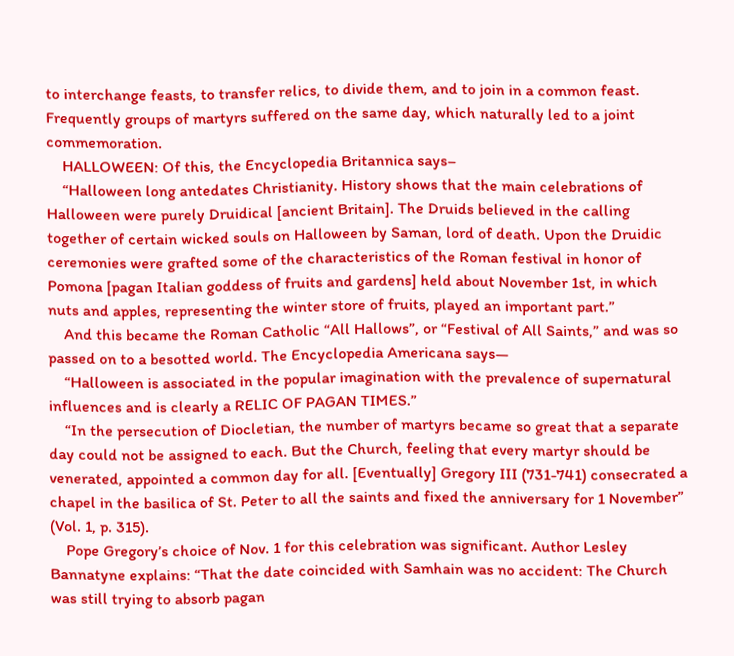to interchange feasts, to transfer relics, to divide them, and to join in a common feast. Frequently groups of martyrs suffered on the same day, which naturally led to a joint commemoration.
    HALLOWEEN: Of this, the Encyclopedia Britannica says–
    “Halloween long antedates Christianity. History shows that the main celebrations of Halloween were purely Druidical [ancient Britain]. The Druids believed in the calling together of certain wicked souls on Halloween by Saman, lord of death. Upon the Druidic ceremonies were grafted some of the characteristics of the Roman festival in honor of Pomona [pagan Italian goddess of fruits and gardens] held about November 1st, in which nuts and apples, representing the winter store of fruits, played an important part.”
    And this became the Roman Catholic “All Hallows”, or “Festival of All Saints,” and was so passed on to a besotted world. The Encyclopedia Americana says—
    “Halloween is associated in the popular imagination with the prevalence of supernatural influences and is clearly a RELIC OF PAGAN TIMES.”
    “In the persecution of Diocletian, the number of martyrs became so great that a separate day could not be assigned to each. But the Church, feeling that every martyr should be venerated, appointed a common day for all. [Eventually] Gregory III (731-741) consecrated a chapel in the basilica of St. Peter to all the saints and fixed the anniversary for 1 November” (Vol. 1, p. 315).
    Pope Gregory’s choice of Nov. 1 for this celebration was significant. Author Lesley Bannatyne explains: “That the date coincided with Samhain was no accident: The Church was still trying to absorb pagan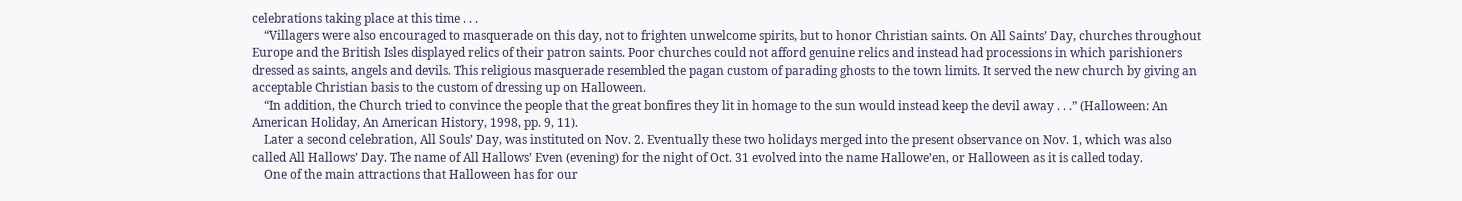celebrations taking place at this time . . .
    “Villagers were also encouraged to masquerade on this day, not to frighten unwelcome spirits, but to honor Christian saints. On All Saints’ Day, churches throughout Europe and the British Isles displayed relics of their patron saints. Poor churches could not afford genuine relics and instead had processions in which parishioners dressed as saints, angels and devils. This religious masquerade resembled the pagan custom of parading ghosts to the town limits. It served the new church by giving an acceptable Christian basis to the custom of dressing up on Halloween.
    “In addition, the Church tried to convince the people that the great bonfires they lit in homage to the sun would instead keep the devil away . . .” (Halloween: An American Holiday, An American History, 1998, pp. 9, 11).
    Later a second celebration, All Souls’ Day, was instituted on Nov. 2. Eventually these two holidays merged into the present observance on Nov. 1, which was also called All Hallows’ Day. The name of All Hallows’ Even (evening) for the night of Oct. 31 evolved into the name Hallowe’en, or Halloween as it is called today.
    One of the main attractions that Halloween has for our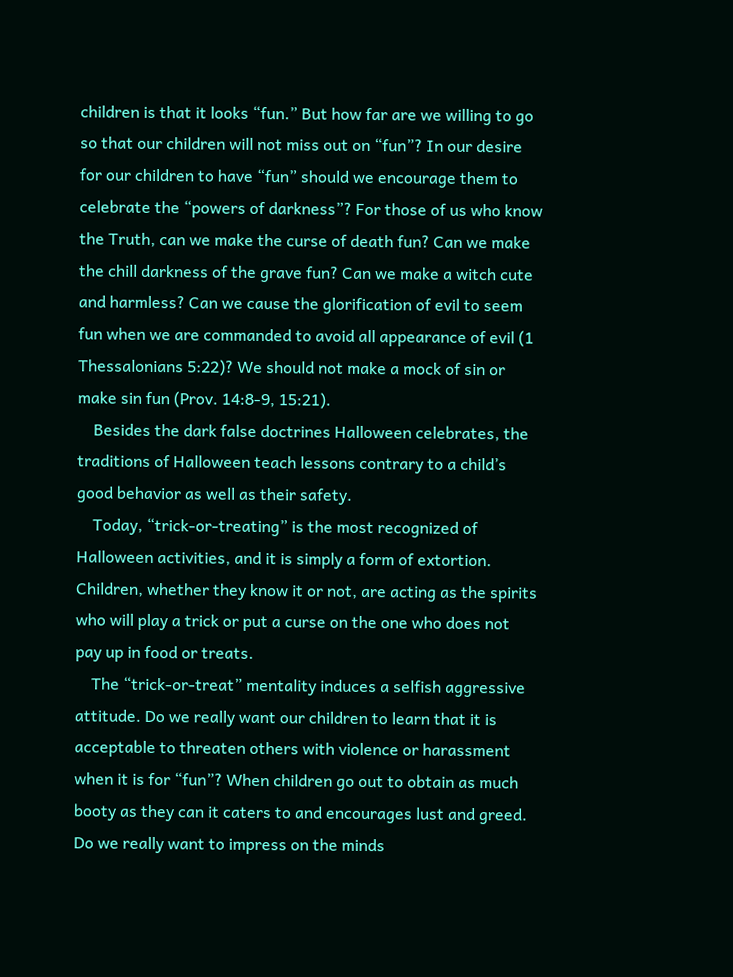children is that it looks “fun.” But how far are we willing to go so that our children will not miss out on “fun”? In our desire for our children to have “fun” should we encourage them to celebrate the “powers of darkness”? For those of us who know the Truth, can we make the curse of death fun? Can we make the chill darkness of the grave fun? Can we make a witch cute and harmless? Can we cause the glorification of evil to seem fun when we are commanded to avoid all appearance of evil (1 Thessalonians 5:22)? We should not make a mock of sin or make sin fun (Prov. 14:8-9, 15:21).
    Besides the dark false doctrines Halloween celebrates, the traditions of Halloween teach lessons contrary to a child’s good behavior as well as their safety.
    Today, “trick-or-treating” is the most recognized of Halloween activities, and it is simply a form of extortion. Children, whether they know it or not, are acting as the spirits who will play a trick or put a curse on the one who does not pay up in food or treats.
    The “trick-or-treat” mentality induces a selfish aggressive attitude. Do we really want our children to learn that it is acceptable to threaten others with violence or harassment when it is for “fun”? When children go out to obtain as much booty as they can it caters to and encourages lust and greed. Do we really want to impress on the minds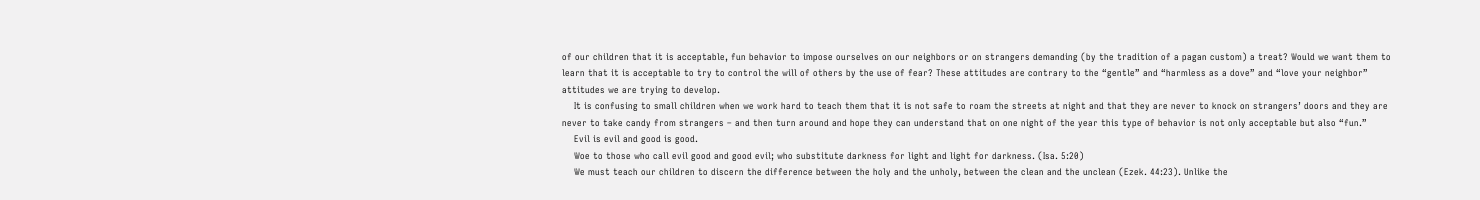of our children that it is acceptable, fun behavior to impose ourselves on our neighbors or on strangers demanding (by the tradition of a pagan custom) a treat? Would we want them to learn that it is acceptable to try to control the will of others by the use of fear? These attitudes are contrary to the “gentle” and “harmless as a dove” and “love your neighbor” attitudes we are trying to develop.
    It is confusing to small children when we work hard to teach them that it is not safe to roam the streets at night and that they are never to knock on strangers’ doors and they are never to take candy from strangers – and then turn around and hope they can understand that on one night of the year this type of behavior is not only acceptable but also “fun.”
    Evil is evil and good is good.
    Woe to those who call evil good and good evil; who substitute darkness for light and light for darkness. (Isa. 5:20)
    We must teach our children to discern the difference between the holy and the unholy, between the clean and the unclean (Ezek. 44:23). Unlike the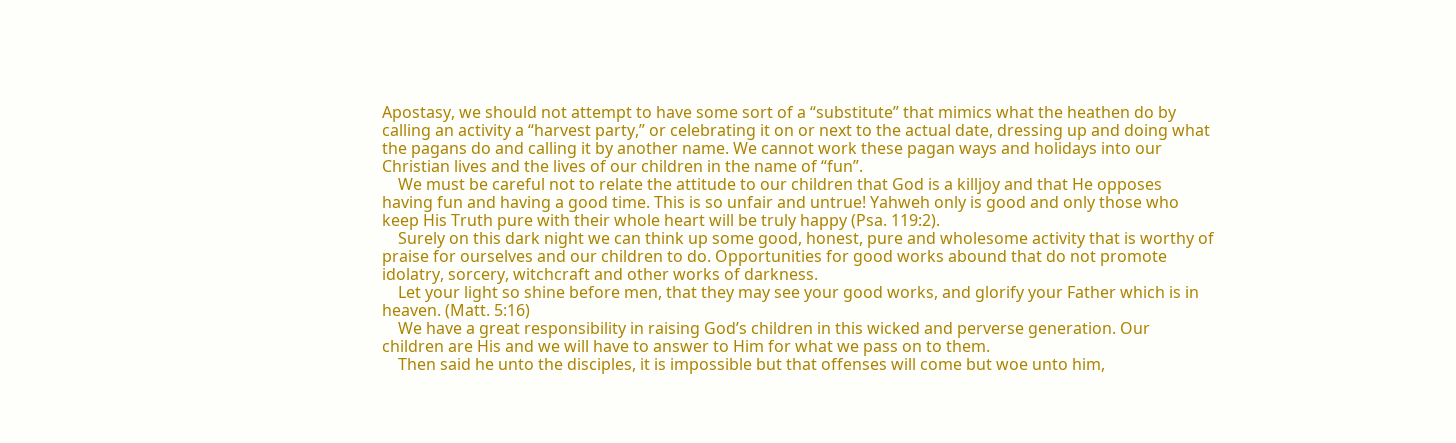Apostasy, we should not attempt to have some sort of a “substitute” that mimics what the heathen do by calling an activity a “harvest party,” or celebrating it on or next to the actual date, dressing up and doing what the pagans do and calling it by another name. We cannot work these pagan ways and holidays into our Christian lives and the lives of our children in the name of “fun”.
    We must be careful not to relate the attitude to our children that God is a killjoy and that He opposes having fun and having a good time. This is so unfair and untrue! Yahweh only is good and only those who keep His Truth pure with their whole heart will be truly happy (Psa. 119:2).
    Surely on this dark night we can think up some good, honest, pure and wholesome activity that is worthy of praise for ourselves and our children to do. Opportunities for good works abound that do not promote idolatry, sorcery, witchcraft and other works of darkness.
    Let your light so shine before men, that they may see your good works, and glorify your Father which is in heaven. (Matt. 5:16)
    We have a great responsibility in raising God’s children in this wicked and perverse generation. Our children are His and we will have to answer to Him for what we pass on to them.
    Then said he unto the disciples, it is impossible but that offenses will come but woe unto him,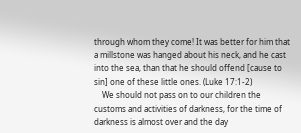through whom they come! It was better for him that a millstone was hanged about his neck, and he cast into the sea, than that he should offend [cause to sin] one of these little ones. (Luke 17:1-2)
    We should not pass on to our children the customs and activities of darkness, for the time of darkness is almost over and the day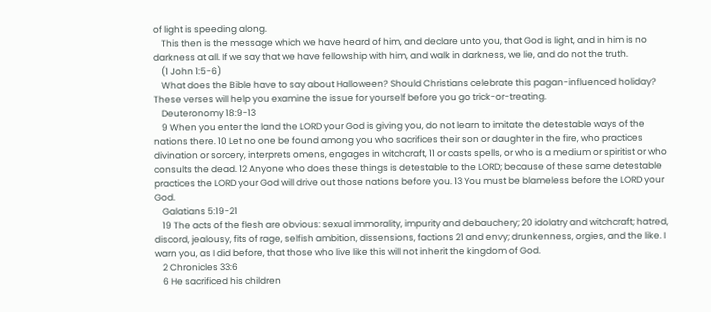of light is speeding along.
    This then is the message which we have heard of him, and declare unto you, that God is light, and in him is no darkness at all. If we say that we have fellowship with him, and walk in darkness, we lie, and do not the truth.
    (1 John 1:5-6)
    What does the Bible have to say about Halloween? Should Christians celebrate this pagan-influenced holiday? These verses will help you examine the issue for yourself before you go trick-or-treating.
    Deuteronomy 18:9-13
    9 When you enter the land the LORD your God is giving you, do not learn to imitate the detestable ways of the nations there. 10 Let no one be found among you who sacrifices their son or daughter in the fire, who practices divination or sorcery, interprets omens, engages in witchcraft, 11 or casts spells, or who is a medium or spiritist or who consults the dead. 12 Anyone who does these things is detestable to the LORD; because of these same detestable practices the LORD your God will drive out those nations before you. 13 You must be blameless before the LORD your God.
    Galatians 5:19-21
    19 The acts of the flesh are obvious: sexual immorality, impurity and debauchery; 20 idolatry and witchcraft; hatred, discord, jealousy, fits of rage, selfish ambition, dissensions, factions 21 and envy; drunkenness, orgies, and the like. I warn you, as I did before, that those who live like this will not inherit the kingdom of God.
    2 Chronicles 33:6
    6 He sacrificed his children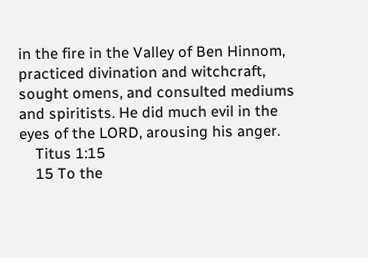in the fire in the Valley of Ben Hinnom, practiced divination and witchcraft, sought omens, and consulted mediums and spiritists. He did much evil in the eyes of the LORD, arousing his anger.
    Titus 1:15
    15 To the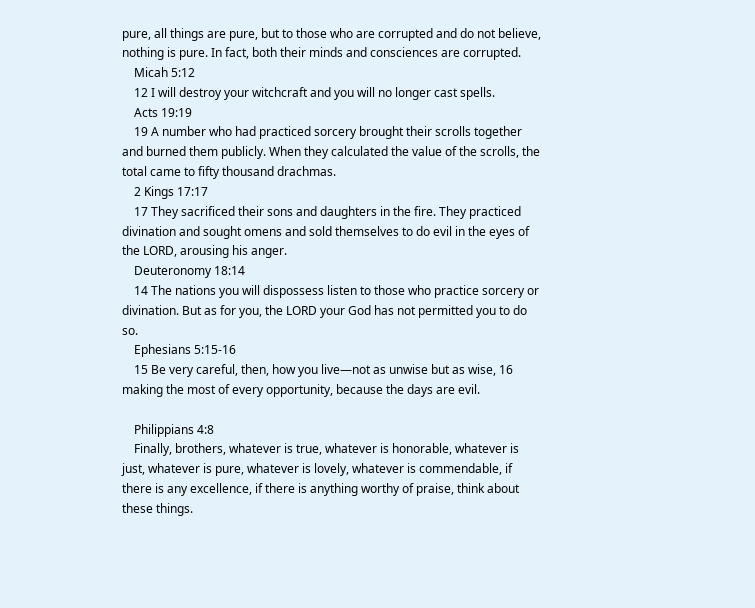pure, all things are pure, but to those who are corrupted and do not believe, nothing is pure. In fact, both their minds and consciences are corrupted.
    Micah 5:12
    12 I will destroy your witchcraft and you will no longer cast spells.
    Acts 19:19
    19 A number who had practiced sorcery brought their scrolls together and burned them publicly. When they calculated the value of the scrolls, the total came to fifty thousand drachmas.
    2 Kings 17:17
    17 They sacrificed their sons and daughters in the fire. They practiced divination and sought omens and sold themselves to do evil in the eyes of the LORD, arousing his anger.
    Deuteronomy 18:14
    14 The nations you will dispossess listen to those who practice sorcery or divination. But as for you, the LORD your God has not permitted you to do so.
    Ephesians 5:15-16
    15 Be very careful, then, how you live—not as unwise but as wise, 16 making the most of every opportunity, because the days are evil.

    Philippians 4:8
    Finally, brothers, whatever is true, whatever is honorable, whatever is just, whatever is pure, whatever is lovely, whatever is commendable, if there is any excellence, if there is anything worthy of praise, think about these things.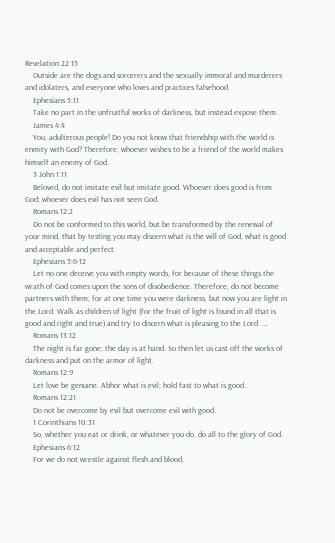Revelation 22:15
    Outside are the dogs and sorcerers and the sexually immoral and murderers and idolaters, and everyone who loves and practices falsehood
    Ephesians 5:11
    Take no part in the unfruitful works of darkness, but instead expose them.
    James 4:4
    You, adulterous people! Do you not know that friendship with the world is enmity with God? Therefore, whoever wishes to be a friend of the world makes himself an enemy of God.
    3 John 1:11
    Beloved, do not imitate evil but imitate good. Whoever does good is from God; whoever does evil has not seen God.
    Romans 12:2
    Do not be conformed to this world, but be transformed by the renewal of your mind, that by testing you may discern what is the will of God, what is good and acceptable and perfect.
    Ephesians 5:6-12
    Let no one deceive you with empty words, for because of these things the wrath of God comes upon the sons of disobedience. Therefore, do not become partners with them; for at one time you were darkness, but now you are light in the Lord. Walk as children of light (for the fruit of light is found in all that is good and right and true) and try to discern what is pleasing to the Lord. …
    Romans 13:12
    The night is far gone; the day is at hand. So then let us cast off the works of darkness and put on the armor of light.
    Romans 12:9
    Let love be genuine. Abhor what is evil; hold fast to what is good.
    Romans 12:21
    Do not be overcome by evil but overcome evil with good.
    1 Corinthians 10:31
    So, whether you eat or drink, or whatever you do, do all to the glory of God.
    Ephesians 6:12
    For we do not wrestle against flesh and blood,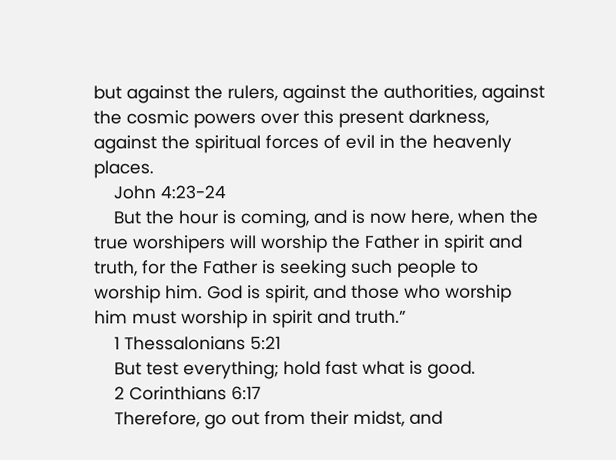but against the rulers, against the authorities, against the cosmic powers over this present darkness, against the spiritual forces of evil in the heavenly places.
    John 4:23-24
    But the hour is coming, and is now here, when the true worshipers will worship the Father in spirit and truth, for the Father is seeking such people to worship him. God is spirit, and those who worship him must worship in spirit and truth.”
    1 Thessalonians 5:21
    But test everything; hold fast what is good.
    2 Corinthians 6:17
    Therefore, go out from their midst, and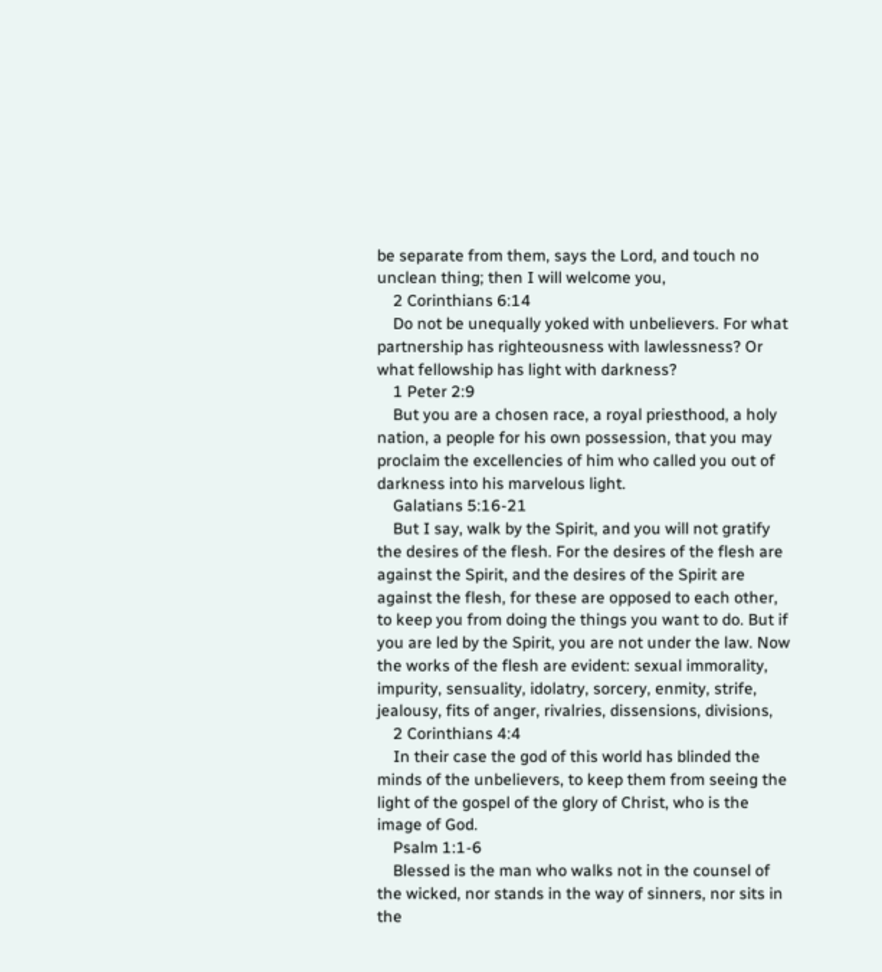be separate from them, says the Lord, and touch no unclean thing; then I will welcome you,
    2 Corinthians 6:14
    Do not be unequally yoked with unbelievers. For what partnership has righteousness with lawlessness? Or what fellowship has light with darkness?
    1 Peter 2:9
    But you are a chosen race, a royal priesthood, a holy nation, a people for his own possession, that you may proclaim the excellencies of him who called you out of darkness into his marvelous light.
    Galatians 5:16-21
    But I say, walk by the Spirit, and you will not gratify the desires of the flesh. For the desires of the flesh are against the Spirit, and the desires of the Spirit are against the flesh, for these are opposed to each other, to keep you from doing the things you want to do. But if you are led by the Spirit, you are not under the law. Now the works of the flesh are evident: sexual immorality, impurity, sensuality, idolatry, sorcery, enmity, strife, jealousy, fits of anger, rivalries, dissensions, divisions,
    2 Corinthians 4:4
    In their case the god of this world has blinded the minds of the unbelievers, to keep them from seeing the light of the gospel of the glory of Christ, who is the image of God.
    Psalm 1:1-6
    Blessed is the man who walks not in the counsel of the wicked, nor stands in the way of sinners, nor sits in the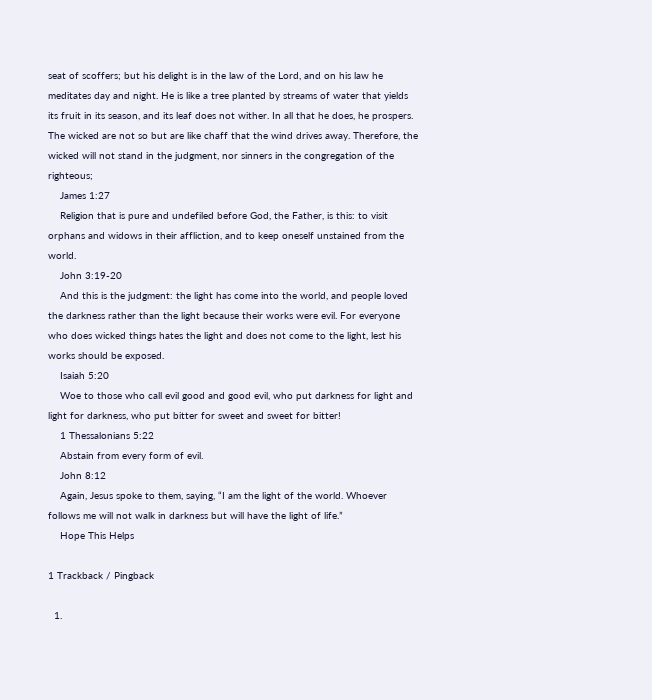seat of scoffers; but his delight is in the law of the Lord, and on his law he meditates day and night. He is like a tree planted by streams of water that yields its fruit in its season, and its leaf does not wither. In all that he does, he prospers. The wicked are not so but are like chaff that the wind drives away. Therefore, the wicked will not stand in the judgment, nor sinners in the congregation of the righteous;
    James 1:27
    Religion that is pure and undefiled before God, the Father, is this: to visit orphans and widows in their affliction, and to keep oneself unstained from the world.
    John 3:19-20
    And this is the judgment: the light has come into the world, and people loved the darkness rather than the light because their works were evil. For everyone who does wicked things hates the light and does not come to the light, lest his works should be exposed.
    Isaiah 5:20
    Woe to those who call evil good and good evil, who put darkness for light and light for darkness, who put bitter for sweet and sweet for bitter!
    1 Thessalonians 5:22
    Abstain from every form of evil.
    John 8:12
    Again, Jesus spoke to them, saying, “I am the light of the world. Whoever follows me will not walk in darkness but will have the light of life.”
    Hope This Helps

1 Trackback / Pingback

  1.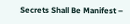Secrets Shall Be Manifest –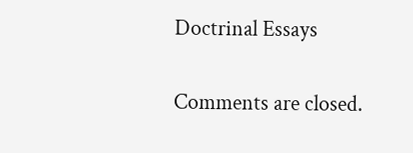Doctrinal Essays

Comments are closed.